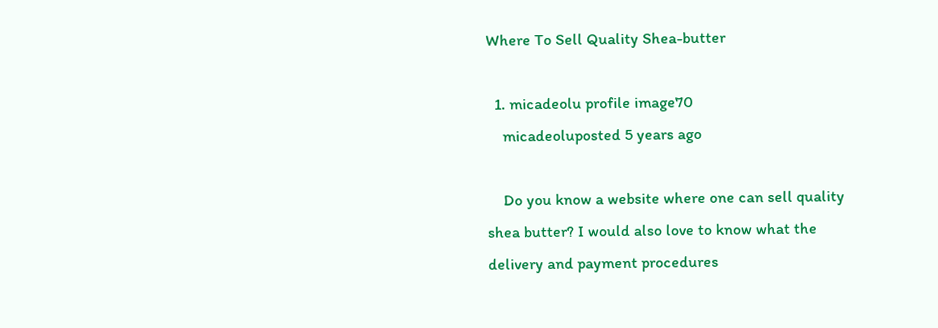Where To Sell Quality Shea-butter

  1. micadeolu profile image70
    micadeoluposted 5 years ago

    Do you know a website where one can sell quality shea butter? I would also love to know what the delivery and payment procedures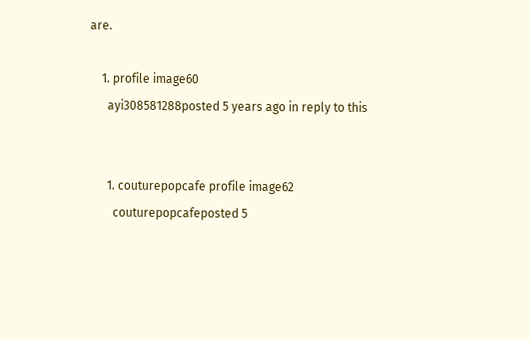are.

    1. profile image60
      ayi308581288posted 5 years ago in reply to this


      1. couturepopcafe profile image62
        couturepopcafeposted 5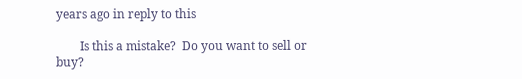years ago in reply to this

        Is this a mistake?  Do you want to sell or buy?